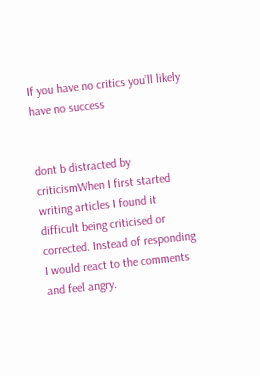If you have no critics you’ll likely have no success


dont b distracted by criticismWhen I first started writing articles I found it difficult being criticised or corrected. Instead of responding I would react to the comments and feel angry.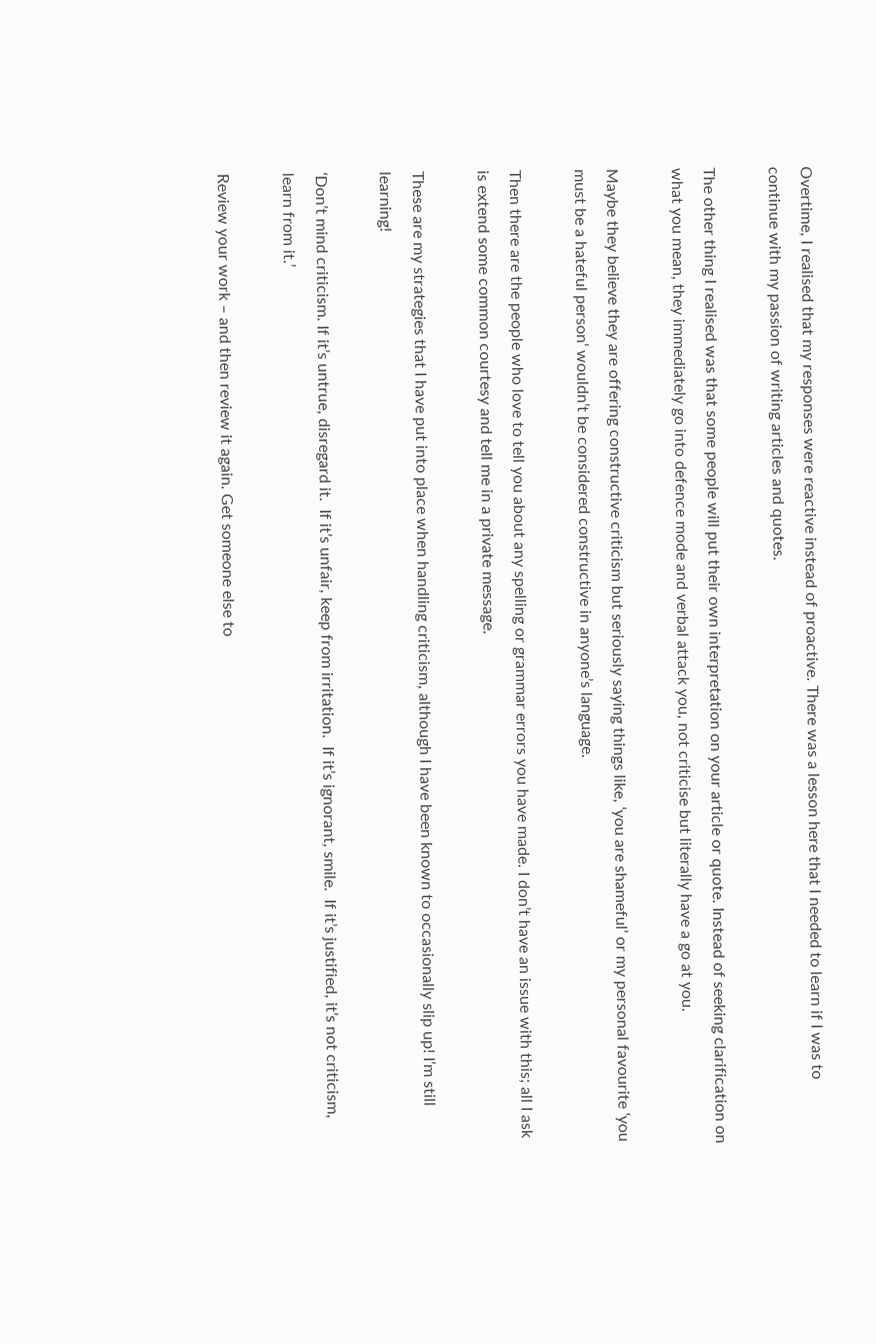Overtime, I realised that my responses were reactive instead of proactive. There was a lesson here that I needed to learn if I was to continue with my passion of writing articles and quotes.

The other thing I realised was that some people will put their own interpretation on your article or quote. Instead of seeking clarification on what you mean, they immediately go into defence mode and verbal attack you, not criticise but literally have a go at you.

Maybe they believe they are offering constructive criticism but seriously saying things like, ‘you are shameful’ or my personal favourite ‘you must be a hateful person’ wouldn’t be considered constructive in anyone’s language.

Then there are the people who love to tell you about any spelling or grammar errors you have made. I don’t have an issue with this; all I ask is extend some common courtesy and tell me in a private message.

These are my strategies that I have put into place when handling criticism, although I have been known to occasionally slip up! I’m still learning!

‘Don’t mind criticism. If it’s untrue, disregard it.  If it’s unfair, keep from irritation.  If it’s ignorant, smile.  If it’s justified, it’s not criticism, learn from it.’

Review your work – and then review it again. Get someone else to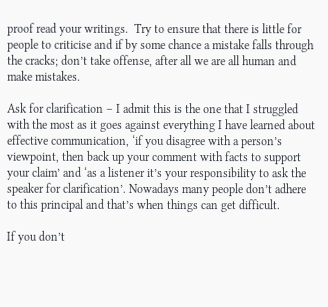proof read your writings.  Try to ensure that there is little for people to criticise and if by some chance a mistake falls through the cracks; don’t take offense, after all we are all human and make mistakes.

Ask for clarification – I admit this is the one that I struggled with the most as it goes against everything I have learned about effective communication, ‘if you disagree with a person’s viewpoint, then back up your comment with facts to support your claim’ and ‘as a listener it’s your responsibility to ask the speaker for clarification’. Nowadays many people don’t adhere to this principal and that’s when things can get difficult.

If you don’t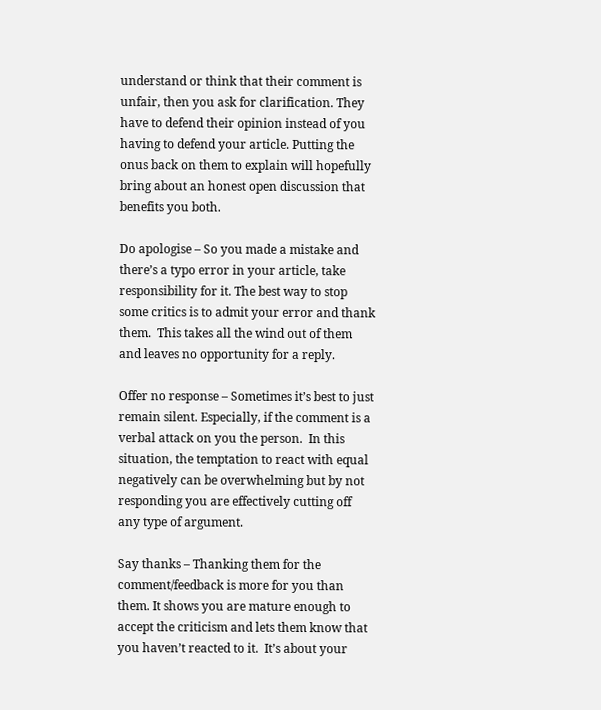understand or think that their comment is unfair, then you ask for clarification. They have to defend their opinion instead of you having to defend your article. Putting the onus back on them to explain will hopefully bring about an honest open discussion that benefits you both.

Do apologise – So you made a mistake and there’s a typo error in your article, take responsibility for it. The best way to stop some critics is to admit your error and thank them.  This takes all the wind out of them and leaves no opportunity for a reply.

Offer no response – Sometimes it’s best to just remain silent. Especially, if the comment is a verbal attack on you the person.  In this situation, the temptation to react with equal negatively can be overwhelming but by not responding you are effectively cutting off any type of argument.

Say thanks – Thanking them for the comment/feedback is more for you than them. It shows you are mature enough to accept the criticism and lets them know that you haven’t reacted to it.  It’s about your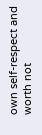own self-respect and worth not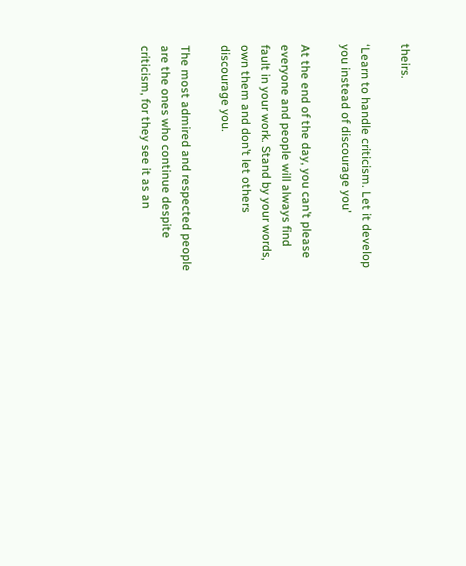theirs.

‘Learn to handle criticism. Let it develop you instead of discourage you’

At the end of the day, you can’t please everyone and people will always find fault in your work. Stand by your words, own them and don’t let others discourage you.

The most admired and respected people are the ones who continue despite criticism, for they see it as an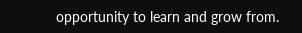opportunity to learn and grow from.